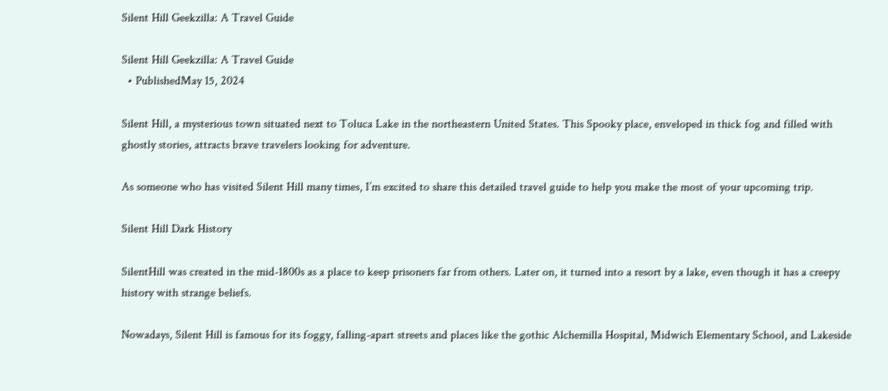Silent Hill Geekzilla: A Travel Guide

Silent Hill Geekzilla: A Travel Guide
  • PublishedMay 15, 2024

Silent Hill, a mysterious town situated next to Toluca Lake in the northeastern United States. This Spooky place, enveloped in thick fog and filled with ghostly stories, attracts brave travelers looking for adventure.

As someone who has visited Silent Hill many times, I’m excited to share this detailed travel guide to help you make the most of your upcoming trip.

Silent Hill Dark History

SilentHill was created in the mid-1800s as a place to keep prisoners far from others. Later on, it turned into a resort by a lake, even though it has a creepy history with strange beliefs.

Nowadays, Silent Hill is famous for its foggy, falling-apart streets and places like the gothic Alchemilla Hospital, Midwich Elementary School, and Lakeside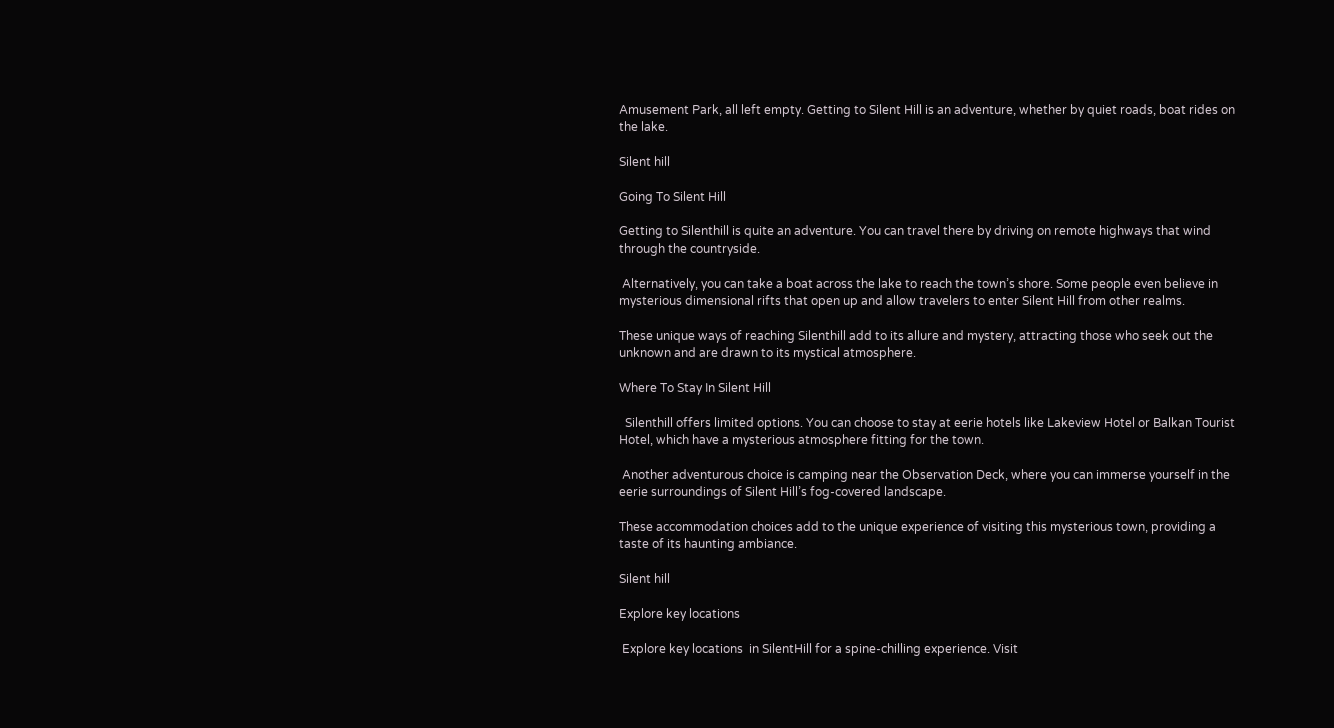Amusement Park, all left empty. Getting to Silent Hill is an adventure, whether by quiet roads, boat rides on the lake.

Silent hill

Going To Silent Hill

Getting to Silenthill is quite an adventure. You can travel there by driving on remote highways that wind through the countryside.

 Alternatively, you can take a boat across the lake to reach the town’s shore. Some people even believe in mysterious dimensional rifts that open up and allow travelers to enter Silent Hill from other realms.

These unique ways of reaching Silenthill add to its allure and mystery, attracting those who seek out the unknown and are drawn to its mystical atmosphere.

Where To Stay In Silent Hill

  Silenthill offers limited options. You can choose to stay at eerie hotels like Lakeview Hotel or Balkan Tourist Hotel, which have a mysterious atmosphere fitting for the town.

 Another adventurous choice is camping near the Observation Deck, where you can immerse yourself in the eerie surroundings of Silent Hill’s fog-covered landscape.

These accommodation choices add to the unique experience of visiting this mysterious town, providing a taste of its haunting ambiance.

Silent hill

Explore key locations

 Explore key locations  in SilentHill for a spine-chilling experience. Visit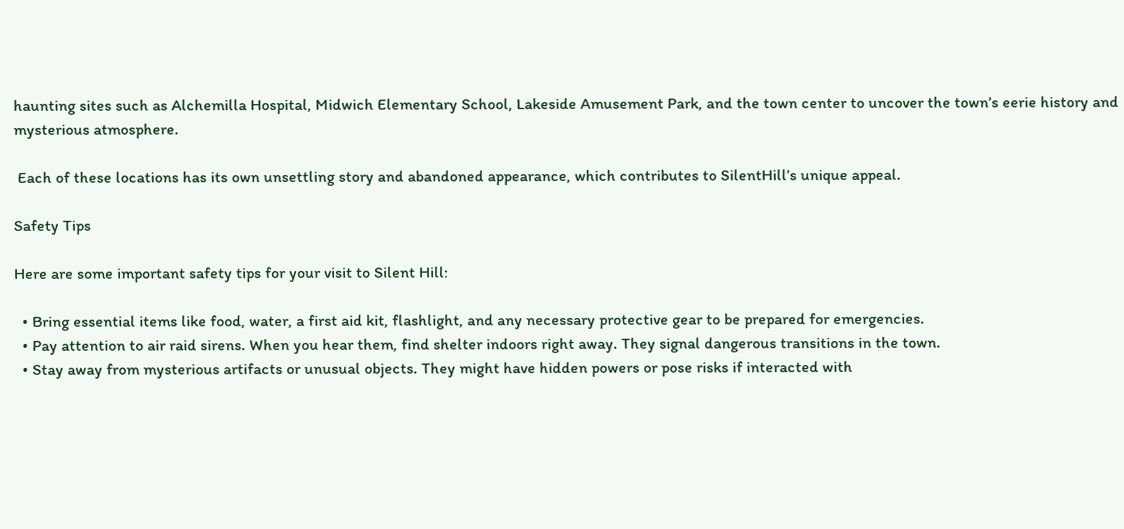haunting sites such as Alchemilla Hospital, Midwich Elementary School, Lakeside Amusement Park, and the town center to uncover the town’s eerie history and mysterious atmosphere.

 Each of these locations has its own unsettling story and abandoned appearance, which contributes to SilentHill’s unique appeal.

Safety Tips

Here are some important safety tips for your visit to Silent Hill:

  • Bring essential items like food, water, a first aid kit, flashlight, and any necessary protective gear to be prepared for emergencies.
  • Pay attention to air raid sirens. When you hear them, find shelter indoors right away. They signal dangerous transitions in the town.
  • Stay away from mysterious artifacts or unusual objects. They might have hidden powers or pose risks if interacted with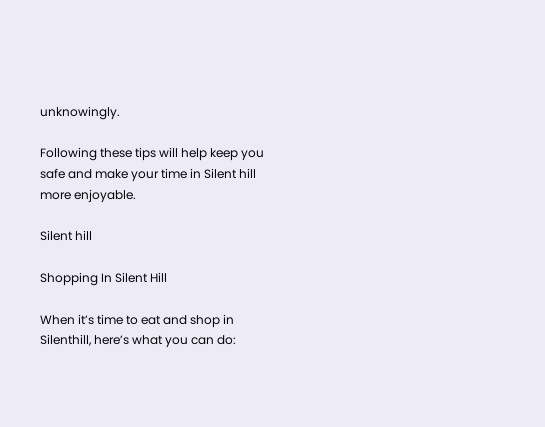unknowingly.

Following these tips will help keep you safe and make your time in Silent hill more enjoyable.

Silent hill

Shopping In Silent Hill

When it’s time to eat and shop in Silenthill, here’s what you can do: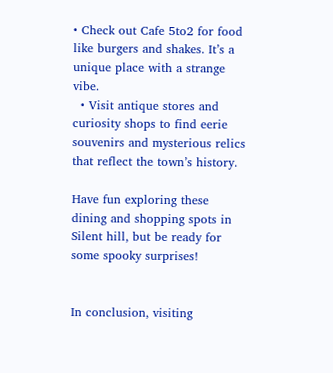• Check out Cafe 5to2 for food like burgers and shakes. It’s a unique place with a strange vibe.
  • Visit antique stores and curiosity shops to find eerie souvenirs and mysterious relics that reflect the town’s history.

Have fun exploring these dining and shopping spots in Silent hill, but be ready for some spooky surprises!


In conclusion, visiting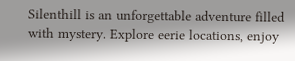Silenthill is an unforgettable adventure filled with mystery. Explore eerie locations, enjoy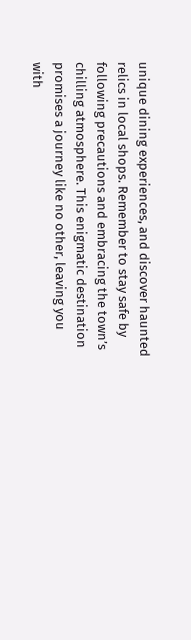unique dining experiences, and discover haunted relics in local shops. Remember to stay safe by following precautions and embracing the town’s chilling atmosphere. This enigmatic destination promises a journey like no other, leaving you with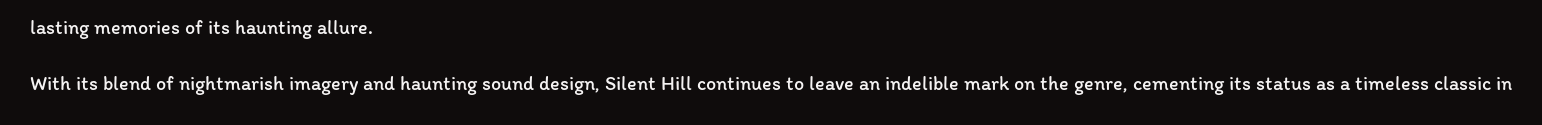lasting memories of its haunting allure.

With its blend of nightmarish imagery and haunting sound design, Silent Hill continues to leave an indelible mark on the genre, cementing its status as a timeless classic in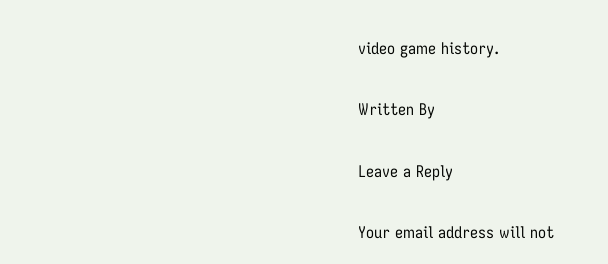video game history.

Written By

Leave a Reply

Your email address will not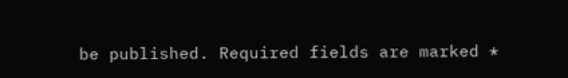be published. Required fields are marked *